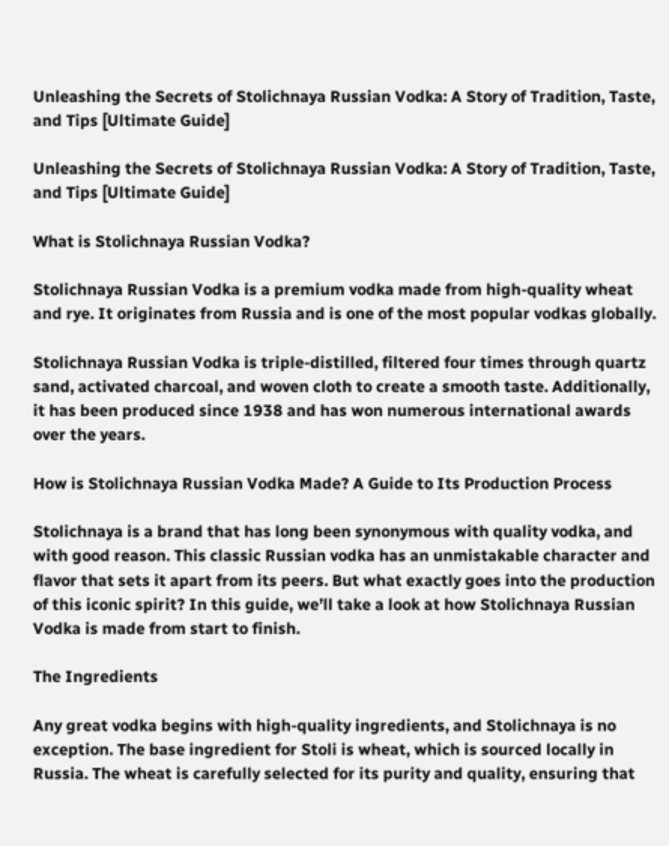Unleashing the Secrets of Stolichnaya Russian Vodka: A Story of Tradition, Taste, and Tips [Ultimate Guide]

Unleashing the Secrets of Stolichnaya Russian Vodka: A Story of Tradition, Taste, and Tips [Ultimate Guide]

What is Stolichnaya Russian Vodka?

Stolichnaya Russian Vodka is a premium vodka made from high-quality wheat and rye. It originates from Russia and is one of the most popular vodkas globally.

Stolichnaya Russian Vodka is triple-distilled, filtered four times through quartz sand, activated charcoal, and woven cloth to create a smooth taste. Additionally, it has been produced since 1938 and has won numerous international awards over the years.

How is Stolichnaya Russian Vodka Made? A Guide to Its Production Process

Stolichnaya is a brand that has long been synonymous with quality vodka, and with good reason. This classic Russian vodka has an unmistakable character and flavor that sets it apart from its peers. But what exactly goes into the production of this iconic spirit? In this guide, we’ll take a look at how Stolichnaya Russian Vodka is made from start to finish.

The Ingredients

Any great vodka begins with high-quality ingredients, and Stolichnaya is no exception. The base ingredient for Stoli is wheat, which is sourced locally in Russia. The wheat is carefully selected for its purity and quality, ensuring that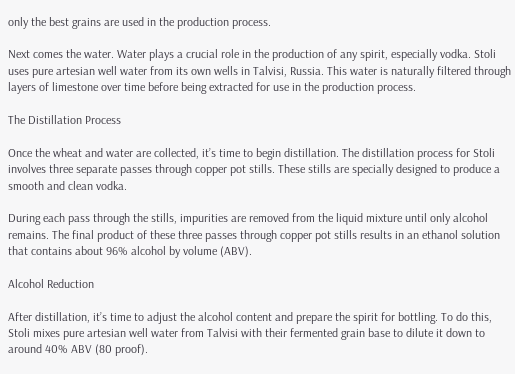only the best grains are used in the production process.

Next comes the water. Water plays a crucial role in the production of any spirit, especially vodka. Stoli uses pure artesian well water from its own wells in Talvisi, Russia. This water is naturally filtered through layers of limestone over time before being extracted for use in the production process.

The Distillation Process

Once the wheat and water are collected, it’s time to begin distillation. The distillation process for Stoli involves three separate passes through copper pot stills. These stills are specially designed to produce a smooth and clean vodka.

During each pass through the stills, impurities are removed from the liquid mixture until only alcohol remains. The final product of these three passes through copper pot stills results in an ethanol solution that contains about 96% alcohol by volume (ABV).

Alcohol Reduction

After distillation, it’s time to adjust the alcohol content and prepare the spirit for bottling. To do this, Stoli mixes pure artesian well water from Talvisi with their fermented grain base to dilute it down to around 40% ABV (80 proof).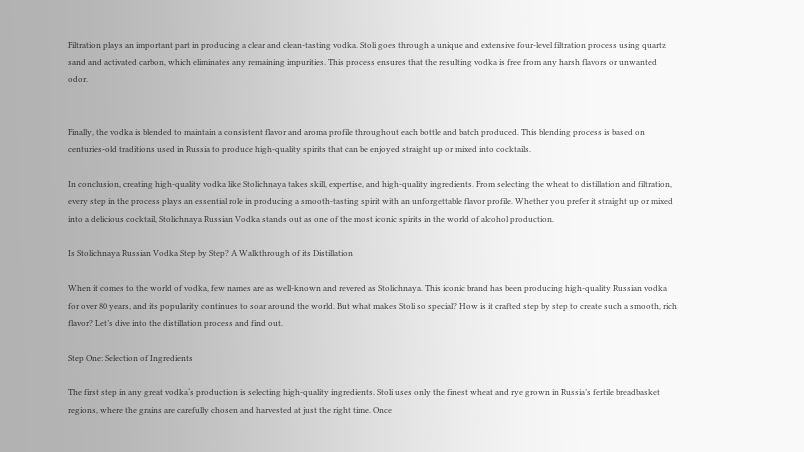Filtration plays an important part in producing a clear and clean-tasting vodka. Stoli goes through a unique and extensive four-level filtration process using quartz sand and activated carbon, which eliminates any remaining impurities. This process ensures that the resulting vodka is free from any harsh flavors or unwanted odor.


Finally, the vodka is blended to maintain a consistent flavor and aroma profile throughout each bottle and batch produced. This blending process is based on centuries-old traditions used in Russia to produce high-quality spirits that can be enjoyed straight up or mixed into cocktails.

In conclusion, creating high-quality vodka like Stolichnaya takes skill, expertise, and high-quality ingredients. From selecting the wheat to distillation and filtration, every step in the process plays an essential role in producing a smooth-tasting spirit with an unforgettable flavor profile. Whether you prefer it straight up or mixed into a delicious cocktail, Stolichnaya Russian Vodka stands out as one of the most iconic spirits in the world of alcohol production.

Is Stolichnaya Russian Vodka Step by Step? A Walkthrough of its Distillation

When it comes to the world of vodka, few names are as well-known and revered as Stolichnaya. This iconic brand has been producing high-quality Russian vodka for over 80 years, and its popularity continues to soar around the world. But what makes Stoli so special? How is it crafted step by step to create such a smooth, rich flavor? Let’s dive into the distillation process and find out.

Step One: Selection of Ingredients

The first step in any great vodka‘s production is selecting high-quality ingredients. Stoli uses only the finest wheat and rye grown in Russia’s fertile breadbasket regions, where the grains are carefully chosen and harvested at just the right time. Once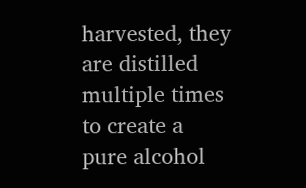harvested, they are distilled multiple times to create a pure alcohol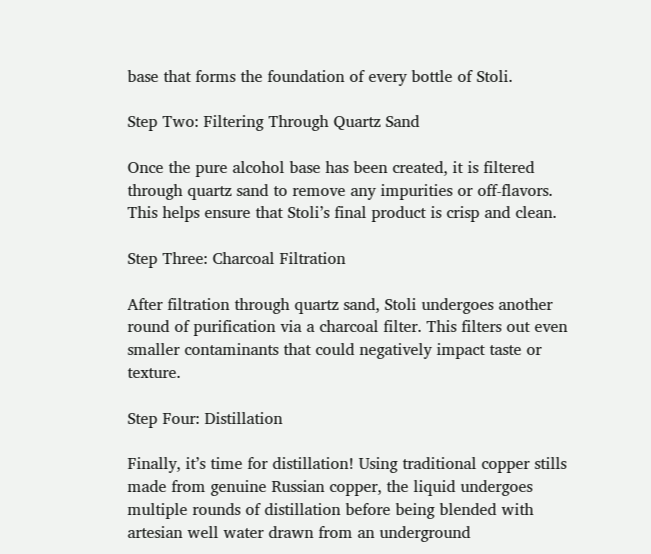base that forms the foundation of every bottle of Stoli.

Step Two: Filtering Through Quartz Sand

Once the pure alcohol base has been created, it is filtered through quartz sand to remove any impurities or off-flavors. This helps ensure that Stoli’s final product is crisp and clean.

Step Three: Charcoal Filtration

After filtration through quartz sand, Stoli undergoes another round of purification via a charcoal filter. This filters out even smaller contaminants that could negatively impact taste or texture.

Step Four: Distillation

Finally, it’s time for distillation! Using traditional copper stills made from genuine Russian copper, the liquid undergoes multiple rounds of distillation before being blended with artesian well water drawn from an underground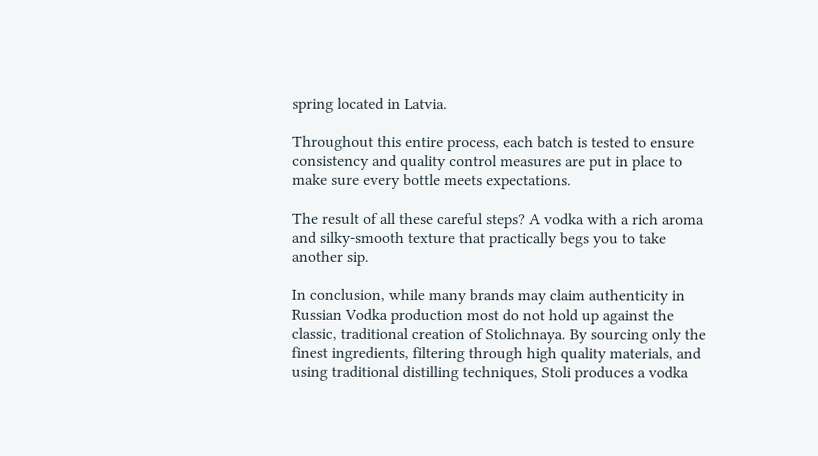spring located in Latvia.

Throughout this entire process, each batch is tested to ensure consistency and quality control measures are put in place to make sure every bottle meets expectations.

The result of all these careful steps? A vodka with a rich aroma and silky-smooth texture that practically begs you to take another sip.

In conclusion, while many brands may claim authenticity in Russian Vodka production most do not hold up against the classic, traditional creation of Stolichnaya. By sourcing only the finest ingredients, filtering through high quality materials, and using traditional distilling techniques, Stoli produces a vodka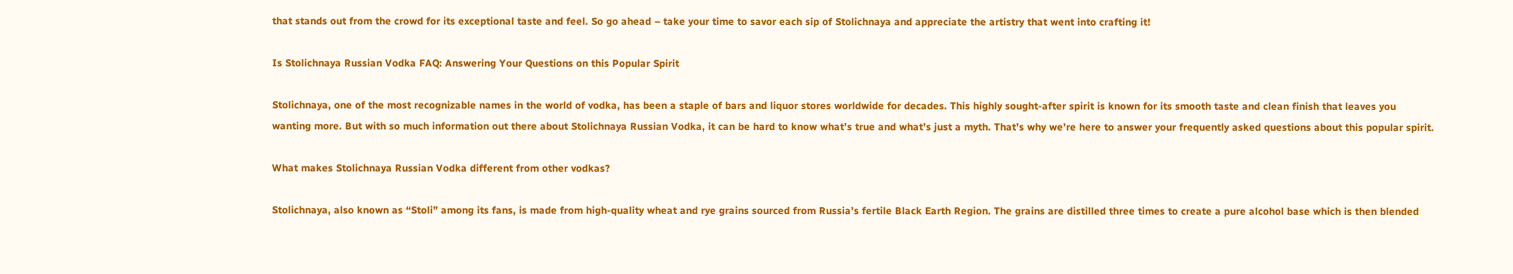that stands out from the crowd for its exceptional taste and feel. So go ahead – take your time to savor each sip of Stolichnaya and appreciate the artistry that went into crafting it!

Is Stolichnaya Russian Vodka FAQ: Answering Your Questions on this Popular Spirit

Stolichnaya, one of the most recognizable names in the world of vodka, has been a staple of bars and liquor stores worldwide for decades. This highly sought-after spirit is known for its smooth taste and clean finish that leaves you wanting more. But with so much information out there about Stolichnaya Russian Vodka, it can be hard to know what’s true and what’s just a myth. That’s why we’re here to answer your frequently asked questions about this popular spirit.

What makes Stolichnaya Russian Vodka different from other vodkas?

Stolichnaya, also known as “Stoli” among its fans, is made from high-quality wheat and rye grains sourced from Russia’s fertile Black Earth Region. The grains are distilled three times to create a pure alcohol base which is then blended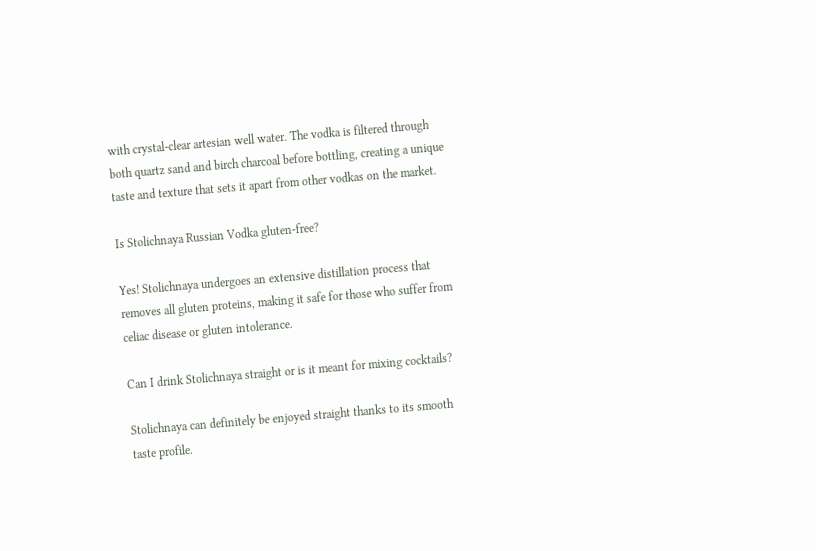with crystal-clear artesian well water. The vodka is filtered through both quartz sand and birch charcoal before bottling, creating a unique taste and texture that sets it apart from other vodkas on the market.

Is Stolichnaya Russian Vodka gluten-free?

Yes! Stolichnaya undergoes an extensive distillation process that removes all gluten proteins, making it safe for those who suffer from celiac disease or gluten intolerance.

Can I drink Stolichnaya straight or is it meant for mixing cocktails?

Stolichnaya can definitely be enjoyed straight thanks to its smooth taste profile.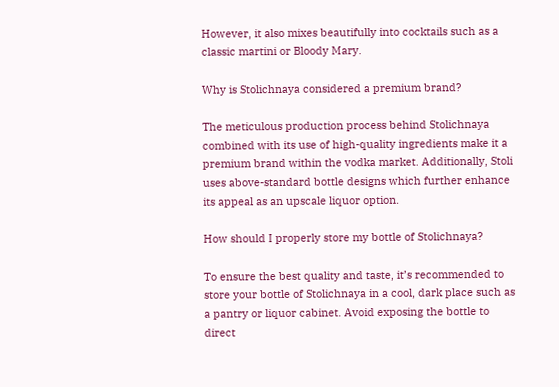However, it also mixes beautifully into cocktails such as a classic martini or Bloody Mary.

Why is Stolichnaya considered a premium brand?

The meticulous production process behind Stolichnaya combined with its use of high-quality ingredients make it a premium brand within the vodka market. Additionally, Stoli uses above-standard bottle designs which further enhance its appeal as an upscale liquor option.

How should I properly store my bottle of Stolichnaya?

To ensure the best quality and taste, it’s recommended to store your bottle of Stolichnaya in a cool, dark place such as a pantry or liquor cabinet. Avoid exposing the bottle to direct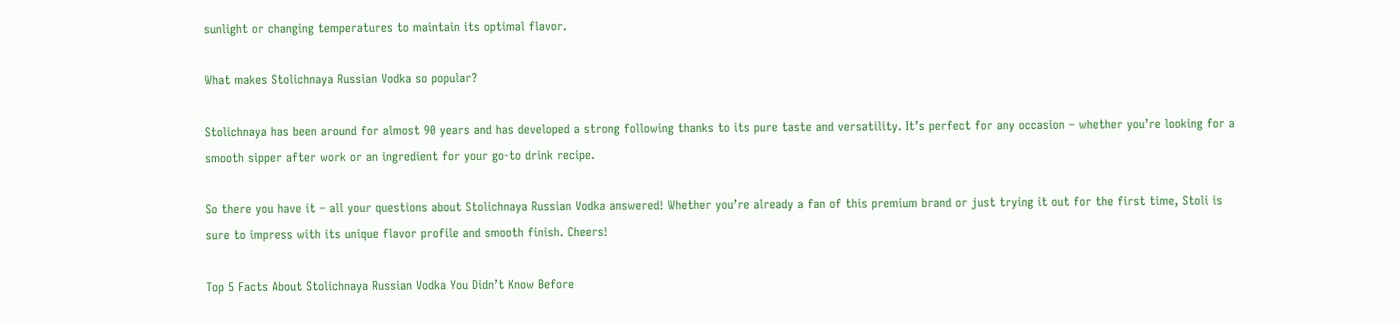sunlight or changing temperatures to maintain its optimal flavor.

What makes Stolichnaya Russian Vodka so popular?

Stolichnaya has been around for almost 90 years and has developed a strong following thanks to its pure taste and versatility. It’s perfect for any occasion – whether you’re looking for a smooth sipper after work or an ingredient for your go-to drink recipe.

So there you have it – all your questions about Stolichnaya Russian Vodka answered! Whether you’re already a fan of this premium brand or just trying it out for the first time, Stoli is sure to impress with its unique flavor profile and smooth finish. Cheers!

Top 5 Facts About Stolichnaya Russian Vodka You Didn’t Know Before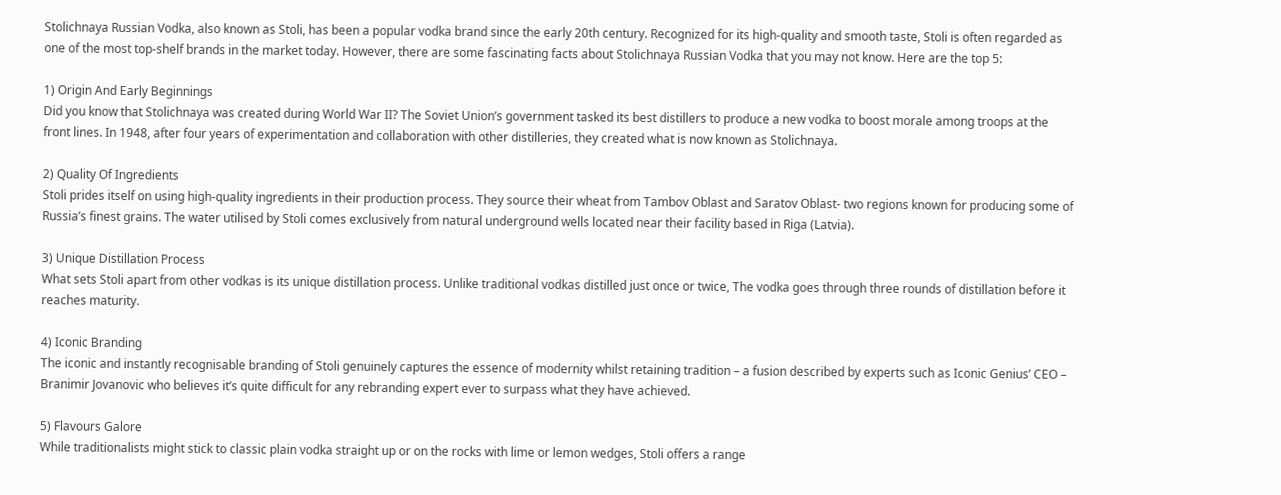Stolichnaya Russian Vodka, also known as Stoli, has been a popular vodka brand since the early 20th century. Recognized for its high-quality and smooth taste, Stoli is often regarded as one of the most top-shelf brands in the market today. However, there are some fascinating facts about Stolichnaya Russian Vodka that you may not know. Here are the top 5:

1) Origin And Early Beginnings
Did you know that Stolichnaya was created during World War II? The Soviet Union’s government tasked its best distillers to produce a new vodka to boost morale among troops at the front lines. In 1948, after four years of experimentation and collaboration with other distilleries, they created what is now known as Stolichnaya.

2) Quality Of Ingredients
Stoli prides itself on using high-quality ingredients in their production process. They source their wheat from Tambov Oblast and Saratov Oblast- two regions known for producing some of Russia’s finest grains. The water utilised by Stoli comes exclusively from natural underground wells located near their facility based in Riga (Latvia).

3) Unique Distillation Process
What sets Stoli apart from other vodkas is its unique distillation process. Unlike traditional vodkas distilled just once or twice, The vodka goes through three rounds of distillation before it reaches maturity.

4) Iconic Branding
The iconic and instantly recognisable branding of Stoli genuinely captures the essence of modernity whilst retaining tradition – a fusion described by experts such as Iconic Genius’ CEO – Branimir Jovanovic who believes it’s quite difficult for any rebranding expert ever to surpass what they have achieved.

5) Flavours Galore
While traditionalists might stick to classic plain vodka straight up or on the rocks with lime or lemon wedges, Stoli offers a range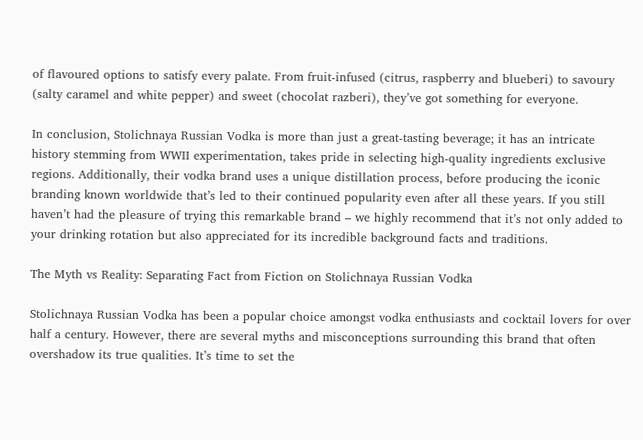of flavoured options to satisfy every palate. From fruit-infused (citrus, raspberry and blueberi) to savoury (salty caramel and white pepper) and sweet (chocolat razberi), they’ve got something for everyone.

In conclusion, Stolichnaya Russian Vodka is more than just a great-tasting beverage; it has an intricate history stemming from WWII experimentation, takes pride in selecting high-quality ingredients exclusive regions. Additionally, their vodka brand uses a unique distillation process, before producing the iconic branding known worldwide that’s led to their continued popularity even after all these years. If you still haven’t had the pleasure of trying this remarkable brand – we highly recommend that it’s not only added to your drinking rotation but also appreciated for its incredible background facts and traditions.

The Myth vs Reality: Separating Fact from Fiction on Stolichnaya Russian Vodka

Stolichnaya Russian Vodka has been a popular choice amongst vodka enthusiasts and cocktail lovers for over half a century. However, there are several myths and misconceptions surrounding this brand that often overshadow its true qualities. It’s time to set the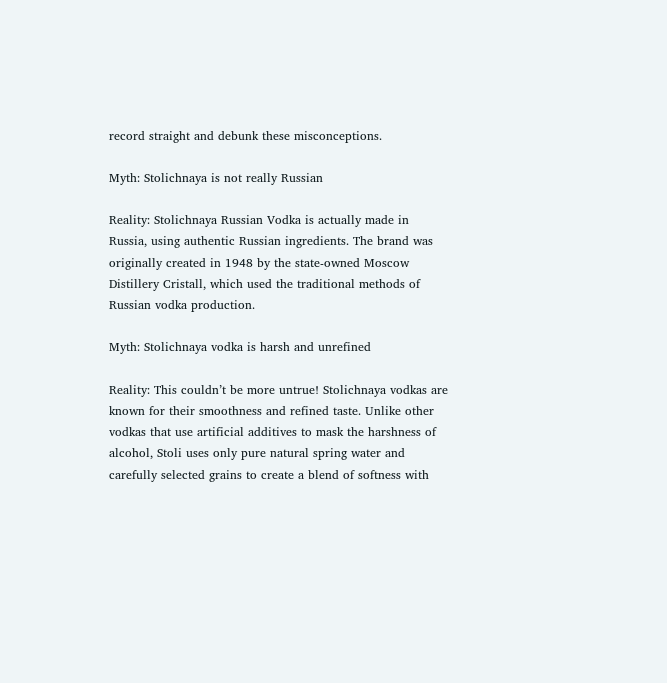record straight and debunk these misconceptions.

Myth: Stolichnaya is not really Russian

Reality: Stolichnaya Russian Vodka is actually made in Russia, using authentic Russian ingredients. The brand was originally created in 1948 by the state-owned Moscow Distillery Cristall, which used the traditional methods of Russian vodka production.

Myth: Stolichnaya vodka is harsh and unrefined

Reality: This couldn’t be more untrue! Stolichnaya vodkas are known for their smoothness and refined taste. Unlike other vodkas that use artificial additives to mask the harshness of alcohol, Stoli uses only pure natural spring water and carefully selected grains to create a blend of softness with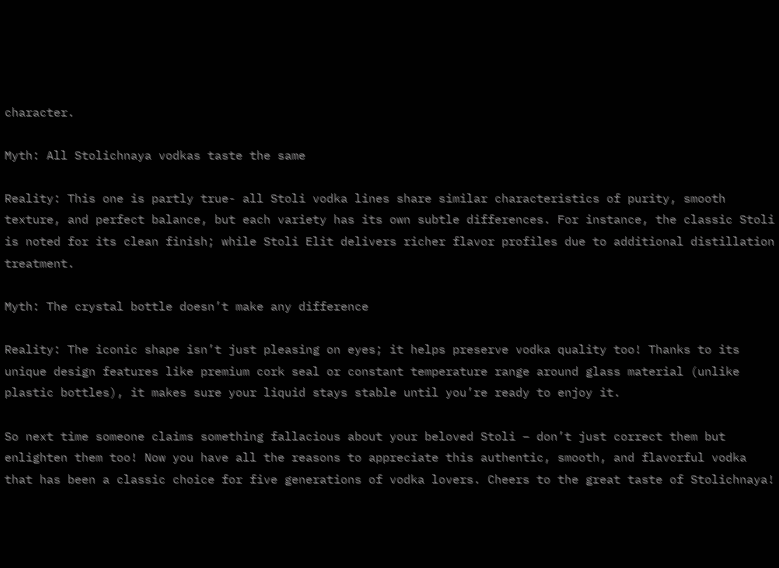character.

Myth: All Stolichnaya vodkas taste the same

Reality: This one is partly true- all Stoli vodka lines share similar characteristics of purity, smooth texture, and perfect balance, but each variety has its own subtle differences. For instance, the classic Stoli is noted for its clean finish; while Stoli Elit delivers richer flavor profiles due to additional distillation treatment.

Myth: The crystal bottle doesn’t make any difference

Reality: The iconic shape isn’t just pleasing on eyes; it helps preserve vodka quality too! Thanks to its unique design features like premium cork seal or constant temperature range around glass material (unlike plastic bottles), it makes sure your liquid stays stable until you’re ready to enjoy it.

So next time someone claims something fallacious about your beloved Stoli – don’t just correct them but enlighten them too! Now you have all the reasons to appreciate this authentic, smooth, and flavorful vodka that has been a classic choice for five generations of vodka lovers. Cheers to the great taste of Stolichnaya!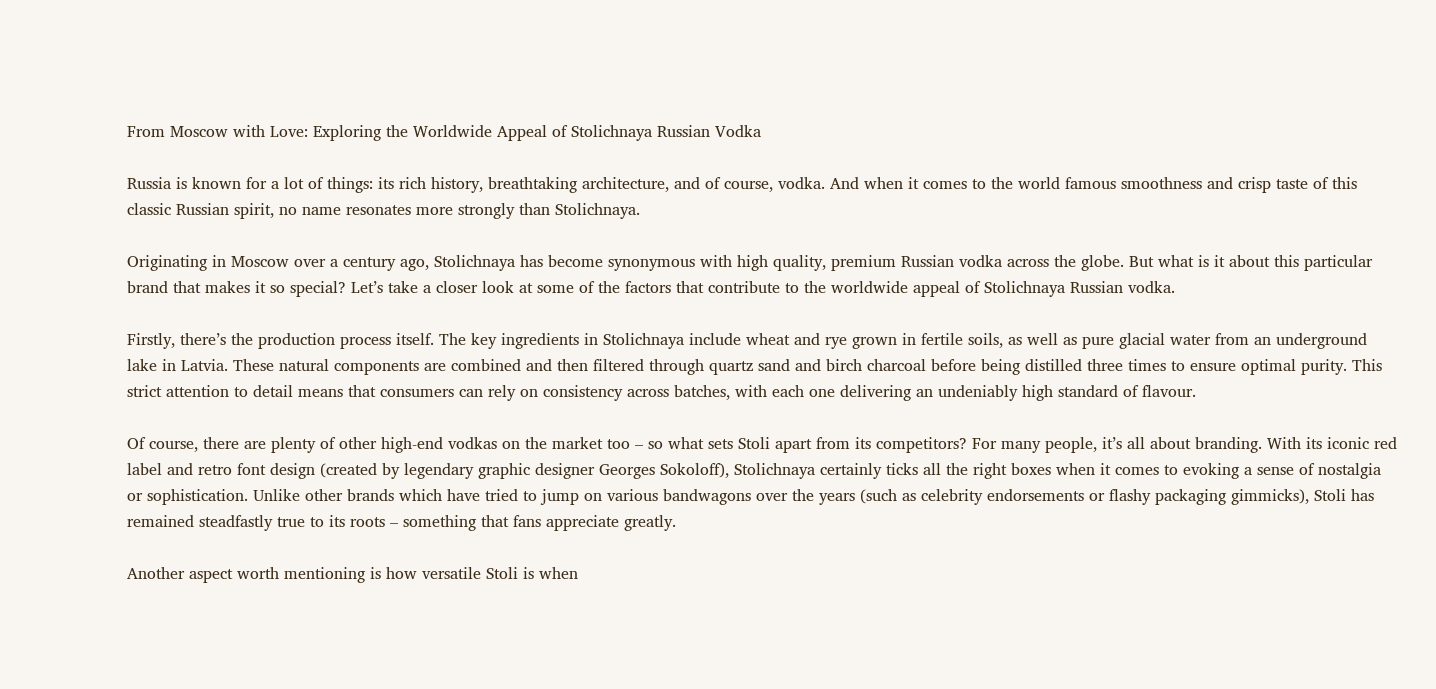From Moscow with Love: Exploring the Worldwide Appeal of Stolichnaya Russian Vodka

Russia is known for a lot of things: its rich history, breathtaking architecture, and of course, vodka. And when it comes to the world famous smoothness and crisp taste of this classic Russian spirit, no name resonates more strongly than Stolichnaya.

Originating in Moscow over a century ago, Stolichnaya has become synonymous with high quality, premium Russian vodka across the globe. But what is it about this particular brand that makes it so special? Let’s take a closer look at some of the factors that contribute to the worldwide appeal of Stolichnaya Russian vodka.

Firstly, there’s the production process itself. The key ingredients in Stolichnaya include wheat and rye grown in fertile soils, as well as pure glacial water from an underground lake in Latvia. These natural components are combined and then filtered through quartz sand and birch charcoal before being distilled three times to ensure optimal purity. This strict attention to detail means that consumers can rely on consistency across batches, with each one delivering an undeniably high standard of flavour.

Of course, there are plenty of other high-end vodkas on the market too – so what sets Stoli apart from its competitors? For many people, it’s all about branding. With its iconic red label and retro font design (created by legendary graphic designer Georges Sokoloff), Stolichnaya certainly ticks all the right boxes when it comes to evoking a sense of nostalgia or sophistication. Unlike other brands which have tried to jump on various bandwagons over the years (such as celebrity endorsements or flashy packaging gimmicks), Stoli has remained steadfastly true to its roots – something that fans appreciate greatly.

Another aspect worth mentioning is how versatile Stoli is when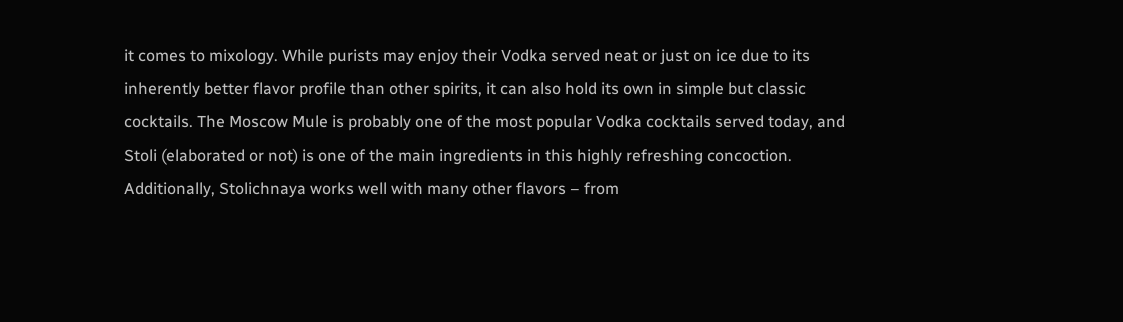it comes to mixology. While purists may enjoy their Vodka served neat or just on ice due to its inherently better flavor profile than other spirits, it can also hold its own in simple but classic cocktails. The Moscow Mule is probably one of the most popular Vodka cocktails served today, and Stoli (elaborated or not) is one of the main ingredients in this highly refreshing concoction. Additionally, Stolichnaya works well with many other flavors – from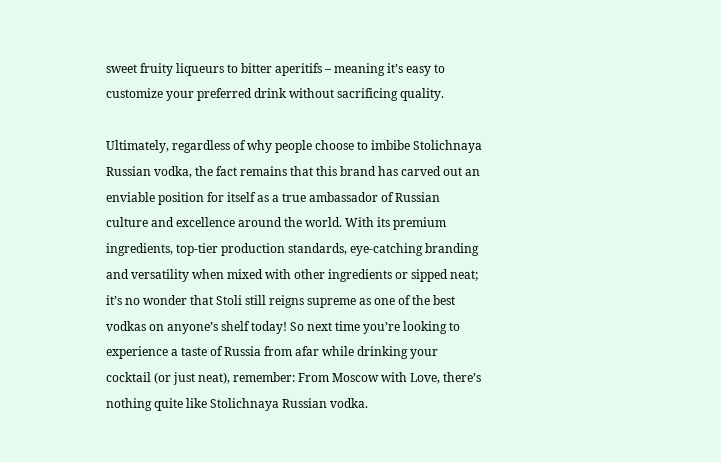sweet fruity liqueurs to bitter aperitifs – meaning it’s easy to customize your preferred drink without sacrificing quality.

Ultimately, regardless of why people choose to imbibe Stolichnaya Russian vodka, the fact remains that this brand has carved out an enviable position for itself as a true ambassador of Russian culture and excellence around the world. With its premium ingredients, top-tier production standards, eye-catching branding and versatility when mixed with other ingredients or sipped neat; it’s no wonder that Stoli still reigns supreme as one of the best vodkas on anyone’s shelf today! So next time you’re looking to experience a taste of Russia from afar while drinking your cocktail (or just neat), remember: From Moscow with Love, there’s nothing quite like Stolichnaya Russian vodka.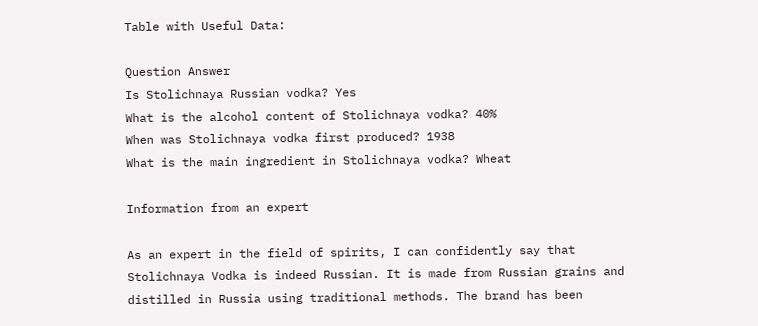Table with Useful Data:

Question Answer
Is Stolichnaya Russian vodka? Yes
What is the alcohol content of Stolichnaya vodka? 40%
When was Stolichnaya vodka first produced? 1938
What is the main ingredient in Stolichnaya vodka? Wheat

Information from an expert

As an expert in the field of spirits, I can confidently say that Stolichnaya Vodka is indeed Russian. It is made from Russian grains and distilled in Russia using traditional methods. The brand has been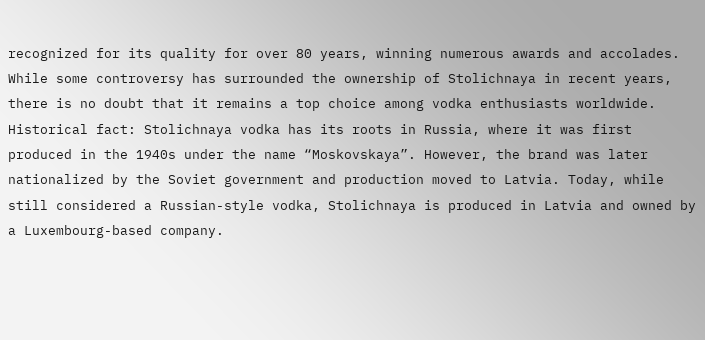recognized for its quality for over 80 years, winning numerous awards and accolades. While some controversy has surrounded the ownership of Stolichnaya in recent years, there is no doubt that it remains a top choice among vodka enthusiasts worldwide.
Historical fact: Stolichnaya vodka has its roots in Russia, where it was first produced in the 1940s under the name “Moskovskaya”. However, the brand was later nationalized by the Soviet government and production moved to Latvia. Today, while still considered a Russian-style vodka, Stolichnaya is produced in Latvia and owned by a Luxembourg-based company.